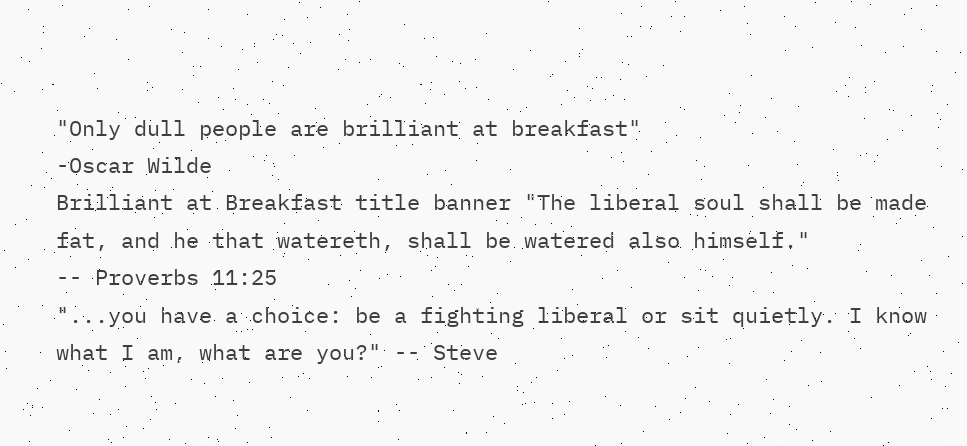"Only dull people are brilliant at breakfast"
-Oscar Wilde
Brilliant at Breakfast title banner "The liberal soul shall be made fat, and he that watereth, shall be watered also himself."
-- Proverbs 11:25
"...you have a choice: be a fighting liberal or sit quietly. I know what I am, what are you?" -- Steve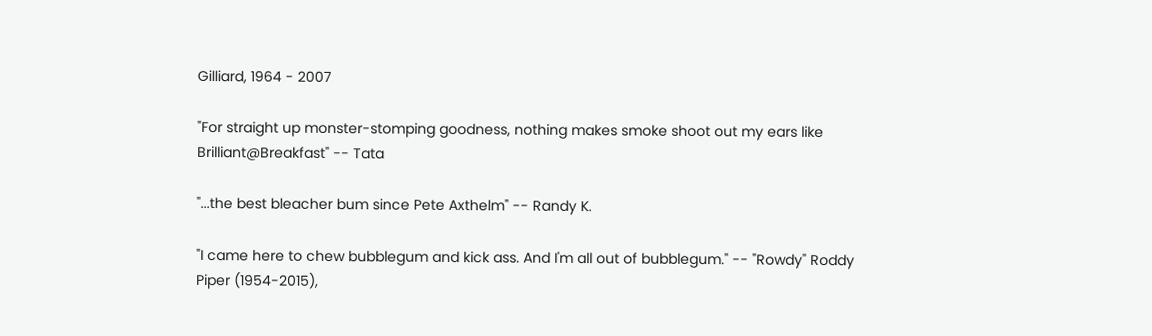Gilliard, 1964 - 2007

"For straight up monster-stomping goodness, nothing makes smoke shoot out my ears like Brilliant@Breakfast" -- Tata

"...the best bleacher bum since Pete Axthelm" -- Randy K.

"I came here to chew bubblegum and kick ass. And I'm all out of bubblegum." -- "Rowdy" Roddy Piper (1954-2015),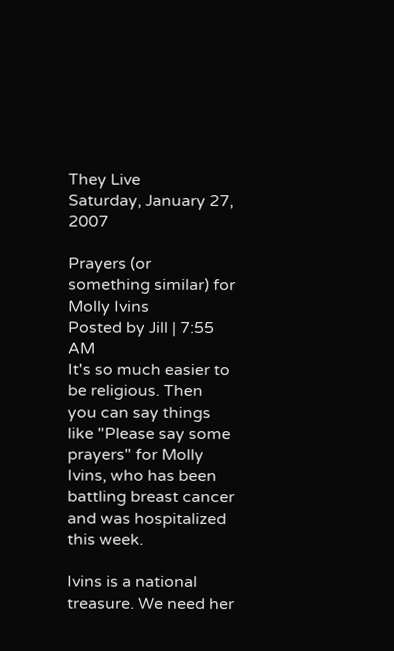They Live
Saturday, January 27, 2007

Prayers (or something similar) for Molly Ivins
Posted by Jill | 7:55 AM
It's so much easier to be religious. Then you can say things like "Please say some prayers" for Molly Ivins, who has been battling breast cancer and was hospitalized this week.

Ivins is a national treasure. We need her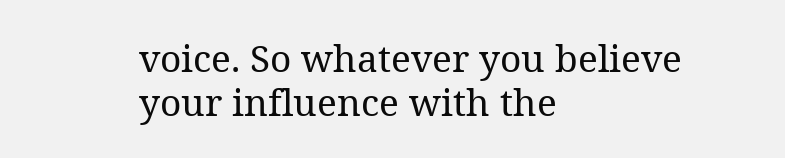voice. So whatever you believe your influence with the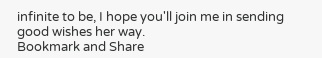infinite to be, I hope you'll join me in sending good wishes her way.
Bookmark and Share